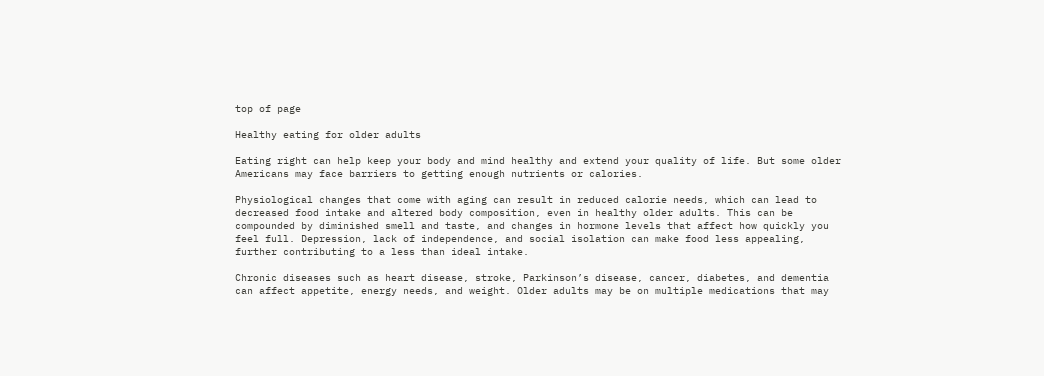top of page

Healthy eating for older adults

Eating right can help keep your body and mind healthy and extend your quality of life. But some older Americans may face barriers to getting enough nutrients or calories.

Physiological changes that come with aging can result in reduced calorie needs, which can lead to decreased food intake and altered body composition, even in healthy older adults. This can be compounded by diminished smell and taste, and changes in hormone levels that affect how quickly you feel full. Depression, lack of independence, and social isolation can make food less appealing, further contributing to a less than ideal intake.

Chronic diseases such as heart disease, stroke, Parkinson’s disease, cancer, diabetes, and dementia can affect appetite, energy needs, and weight. Older adults may be on multiple medications that may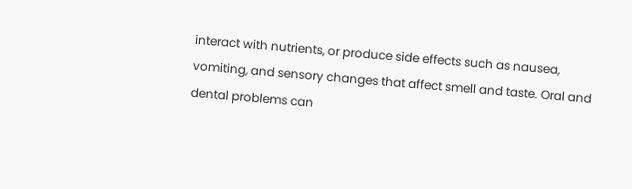interact with nutrients, or produce side effects such as nausea, vomiting, and sensory changes that affect smell and taste. Oral and dental problems can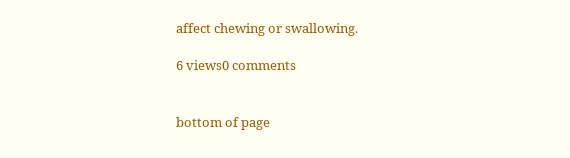affect chewing or swallowing.

6 views0 comments


bottom of page